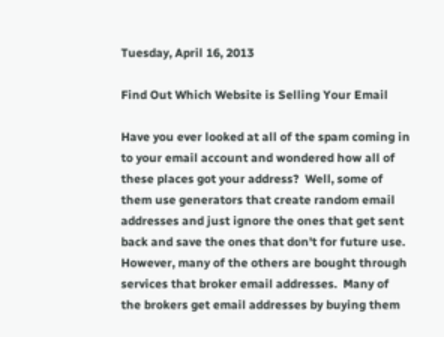Tuesday, April 16, 2013

Find Out Which Website is Selling Your Email

Have you ever looked at all of the spam coming in to your email account and wondered how all of these places got your address?  Well, some of them use generators that create random email addresses and just ignore the ones that get sent back and save the ones that don't for future use.  However, many of the others are bought through services that broker email addresses.  Many of the brokers get email addresses by buying them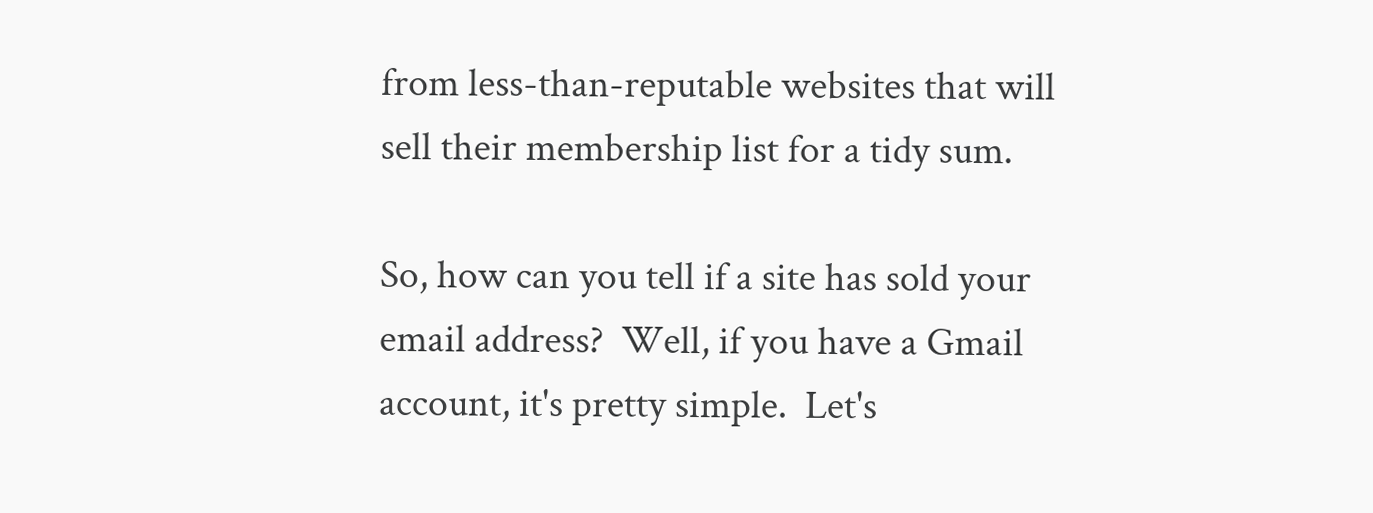from less-than-reputable websites that will sell their membership list for a tidy sum.

So, how can you tell if a site has sold your email address?  Well, if you have a Gmail account, it's pretty simple.  Let's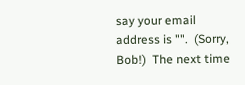say your email address is "".  (Sorry, Bob!)  The next time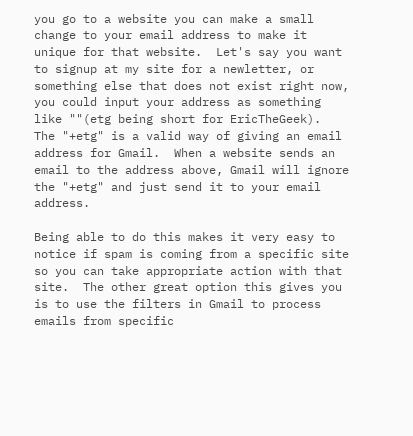you go to a website you can make a small change to your email address to make it unique for that website.  Let's say you want to signup at my site for a newletter, or something else that does not exist right now, you could input your address as something like ""(etg being short for EricTheGeek).  The "+etg" is a valid way of giving an email address for Gmail.  When a website sends an email to the address above, Gmail will ignore the "+etg" and just send it to your email address.

Being able to do this makes it very easy to notice if spam is coming from a specific site so you can take appropriate action with that site.  The other great option this gives you is to use the filters in Gmail to process emails from specific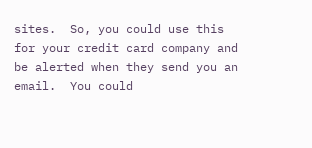sites.  So, you could use this for your credit card company and be alerted when they send you an email.  You could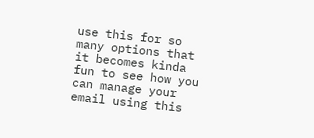use this for so many options that it becomes kinda fun to see how you can manage your email using this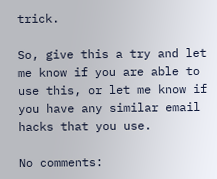trick.

So, give this a try and let me know if you are able to use this, or let me know if you have any similar email hacks that you use.

No comments: